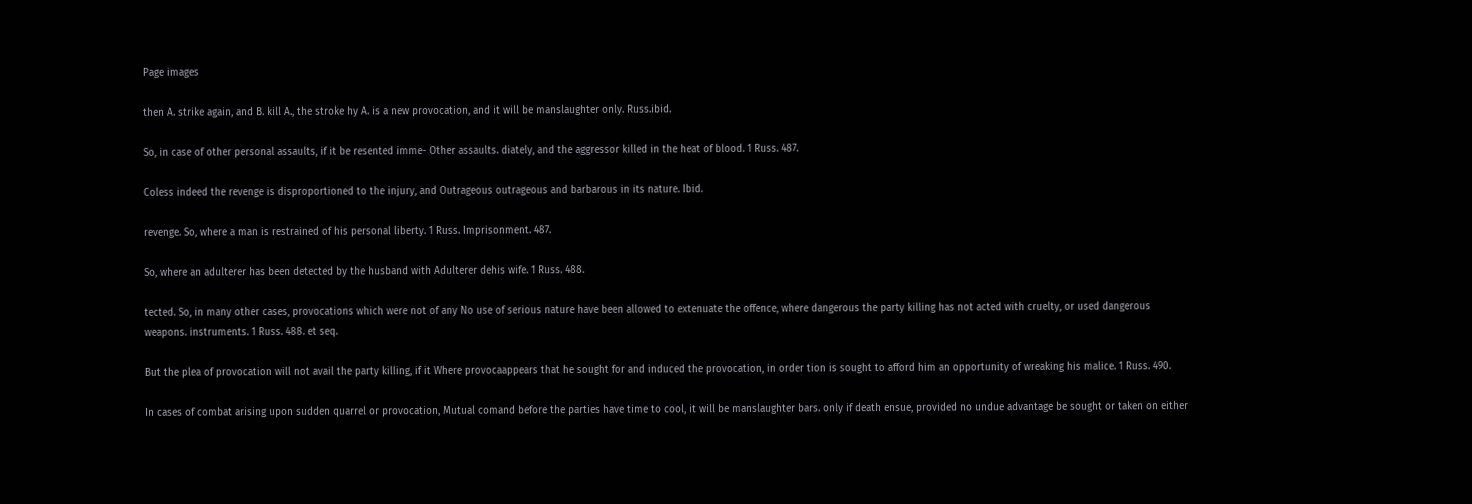Page images

then A. strike again, and B. kill A., the stroke hy A. is a new provocation, and it will be manslaughter only. Russ.ibid.

So, in case of other personal assaults, if it be resented imme- Other assaults. diately, and the aggressor killed in the heat of blood. 1 Russ. 487.

Coless indeed the revenge is disproportioned to the injury, and Outrageous outrageous and barbarous in its nature. Ibid.

revenge. So, where a man is restrained of his personal liberty. 1 Russ. Imprisonment. 487.

So, where an adulterer has been detected by the husband with Adulterer dehis wife. 1 Russ. 488.

tected. So, in many other cases, provocations which were not of any No use of serious nature have been allowed to extenuate the offence, where dangerous the party killing has not acted with cruelty, or used dangerous weapons. instruments. 1 Russ. 488. et seq.

But the plea of provocation will not avail the party killing, if it Where provocaappears that he sought for and induced the provocation, in order tion is sought to afford him an opportunity of wreaking his malice. 1 Russ. 490.

In cases of combat arising upon sudden quarrel or provocation, Mutual comand before the parties have time to cool, it will be manslaughter bars. only if death ensue, provided no undue advantage be sought or taken on either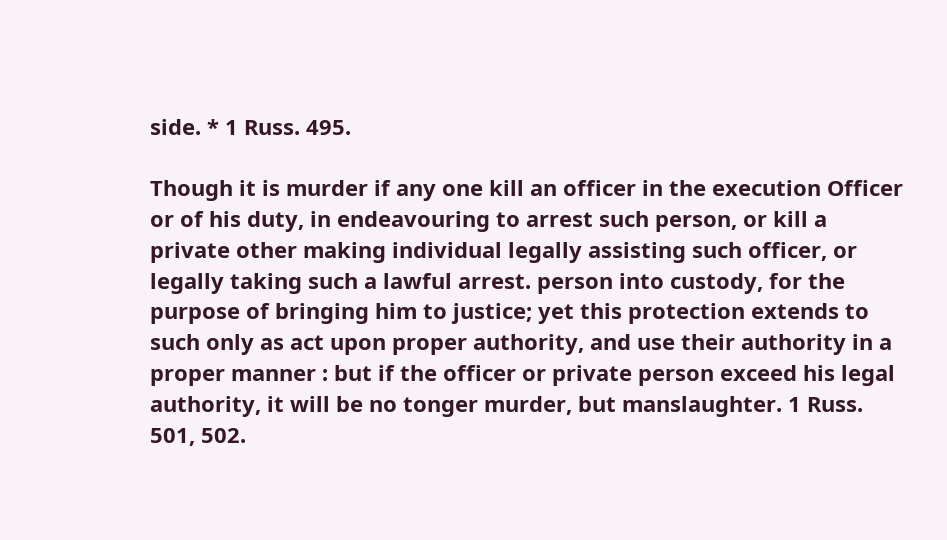side. * 1 Russ. 495.

Though it is murder if any one kill an officer in the execution Officer or of his duty, in endeavouring to arrest such person, or kill a private other making individual legally assisting such officer, or legally taking such a lawful arrest. person into custody, for the purpose of bringing him to justice; yet this protection extends to such only as act upon proper authority, and use their authority in a proper manner : but if the officer or private person exceed his legal authority, it will be no tonger murder, but manslaughter. 1 Russ. 501, 502.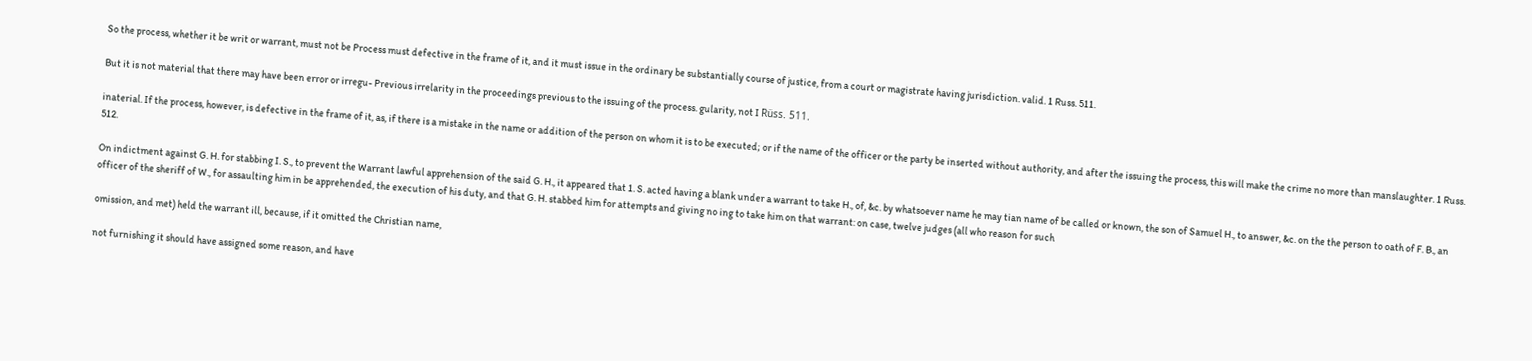So the process, whether it be writ or warrant, must not be Process must defective in the frame of it, and it must issue in the ordinary be substantially course of justice, from a court or magistrate having jurisdiction. valid. 1 Russ. 511.

But it is not material that there may have been error or irregu- Previous irrelarity in the proceedings previous to the issuing of the process. gularity, not I Rüss. 511.

inaterial. If the process, however, is defective in the frame of it, as, if there is a mistake in the name or addition of the person on whom it is to be executed; or if the name of the officer or the party be inserted without authority, and after the issuing the process, this will make the crime no more than manslaughter. 1 Russ. 512.

On indictment against G. H. for stabbing I. S., to prevent the Warrant lawful apprehension of the said G. H., it appeared that 1. S. acted having a blank under a warrant to take H., of, &c. by whatsoever name he may tian name of be called or known, the son of Samuel H., to answer, &c. on the the person to oath of F. B., an officer of the sheriff of W., for assaulting him in be apprehended, the execution of his duty, and that G. H. stabbed him for attempts and giving no ing to take him on that warrant: on case, twelve judges (all who reason for such

omission, and met) held the warrant ill, because, if it omitted the Christian name,

not furnishing it should have assigned some reason, and have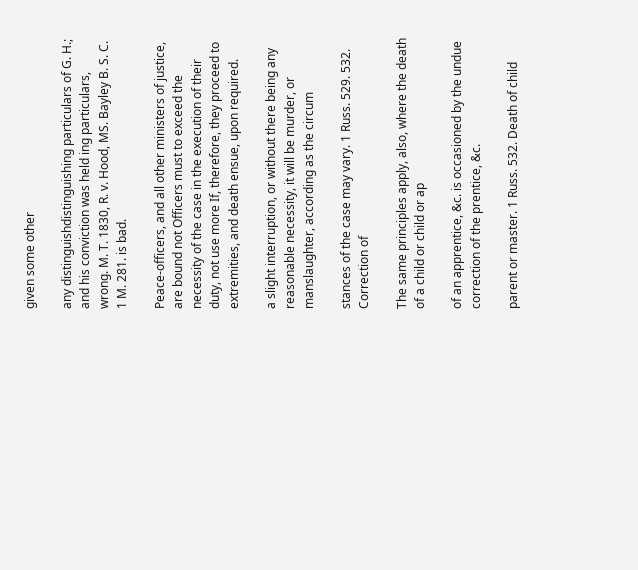given some other

any distinguishdistinguishing particulars of G. H.; and his conviction was held ing particulars, wrong. M. T. 1830, R. v. Hood, MS. Bayley B. S. C. 1 M. 281. is bad.

Peace-officers, and all other ministers of justice, are bound not Officers must to exceed the necessity of the case in the execution of their duty, not use more If, therefore, they proceed to extremities, and death ensue, upon required.

a slight interruption, or without there being any reasonable necessity, it will be murder, or manslaughter, according as the circum

stances of the case may vary. 1 Russ. 529. 532. Correction of

The same principles apply, also, where the death of a child or child or ap

of an apprentice, &c. is occasioned by the undue correction of the prentice, &c.

parent or master. 1 Russ. 532. Death of child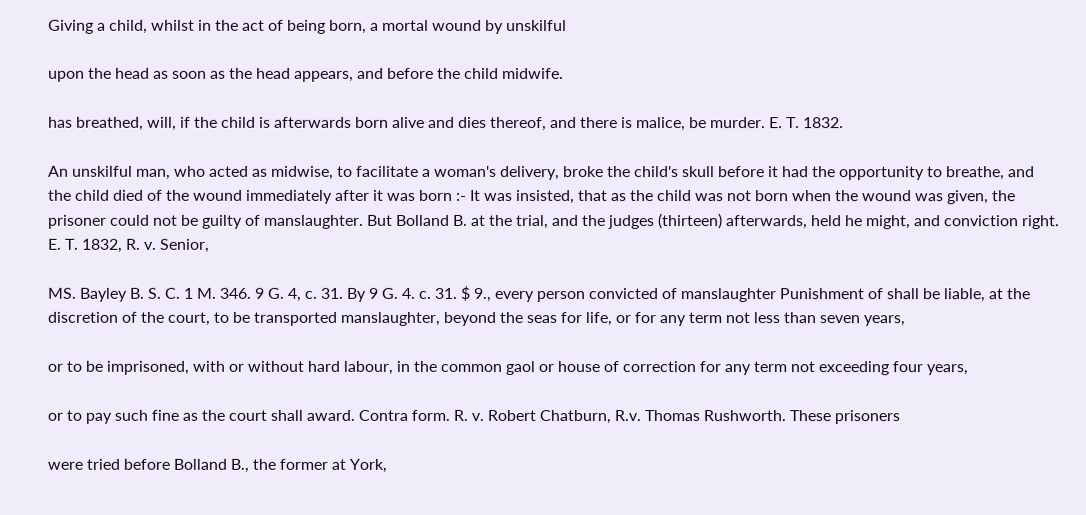Giving a child, whilst in the act of being born, a mortal wound by unskilful

upon the head as soon as the head appears, and before the child midwife.

has breathed, will, if the child is afterwards born alive and dies thereof, and there is malice, be murder. E. T. 1832.

An unskilful man, who acted as midwise, to facilitate a woman's delivery, broke the child's skull before it had the opportunity to breathe, and the child died of the wound immediately after it was born :- It was insisted, that as the child was not born when the wound was given, the prisoner could not be guilty of manslaughter. But Bolland B. at the trial, and the judges (thirteen) afterwards, held he might, and conviction right. E. T. 1832, R. v. Senior,

MS. Bayley B. S. C. 1 M. 346. 9 G. 4, c. 31. By 9 G. 4. c. 31. $ 9., every person convicted of manslaughter Punishment of shall be liable, at the discretion of the court, to be transported manslaughter, beyond the seas for life, or for any term not less than seven years,

or to be imprisoned, with or without hard labour, in the common gaol or house of correction for any term not exceeding four years,

or to pay such fine as the court shall award. Contra form. R. v. Robert Chatburn, R.v. Thomas Rushworth. These prisoners

were tried before Bolland B., the former at York,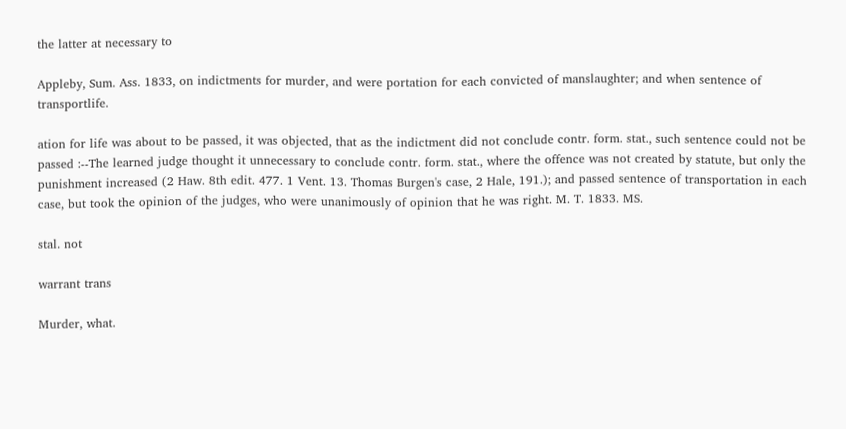the latter at necessary to

Appleby, Sum. Ass. 1833, on indictments for murder, and were portation for each convicted of manslaughter; and when sentence of transportlife.

ation for life was about to be passed, it was objected, that as the indictment did not conclude contr. form. stat., such sentence could not be passed :--The learned judge thought it unnecessary to conclude contr. form. stat., where the offence was not created by statute, but only the punishment increased (2 Haw. 8th edit. 477. 1 Vent. 13. Thomas Burgen's case, 2 Hale, 191.); and passed sentence of transportation in each case, but took the opinion of the judges, who were unanimously of opinion that he was right. M. T. 1833. MS.

stal. not

warrant trans

Murder, what.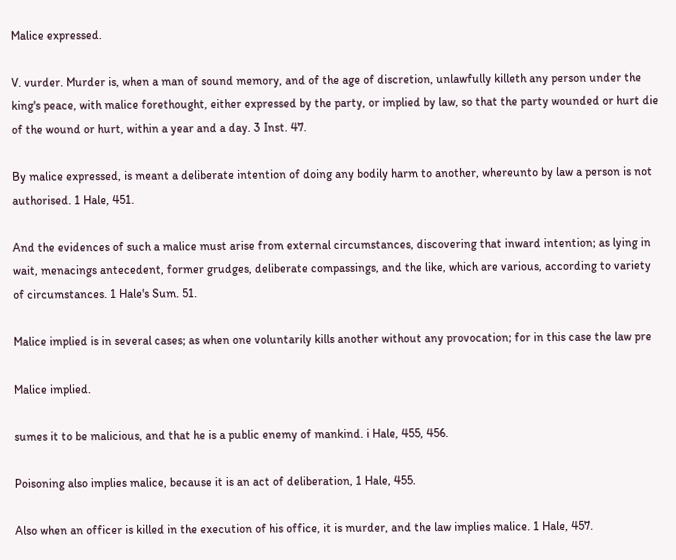Malice expressed.

V. vurder. Murder is, when a man of sound memory, and of the age of discretion, unlawfully killeth any person under the king's peace, with malice forethought, either expressed by the party, or implied by law, so that the party wounded or hurt die of the wound or hurt, within a year and a day. 3 Inst. 47.

By malice expressed, is meant a deliberate intention of doing any bodily harm to another, whereunto by law a person is not authorised. 1 Hale, 451.

And the evidences of such a malice must arise from external circumstances, discovering that inward intention; as lying in wait, menacings antecedent, former grudges, deliberate compassings, and the like, which are various, according to variety of circumstances. 1 Hale's Sum. 51.

Malice implied is in several cases; as when one voluntarily kills another without any provocation; for in this case the law pre

Malice implied.

sumes it to be malicious, and that he is a public enemy of mankind. i Hale, 455, 456.

Poisoning also implies malice, because it is an act of deliberation, 1 Hale, 455.

Also when an officer is killed in the execution of his office, it is murder, and the law implies malice. 1 Hale, 457.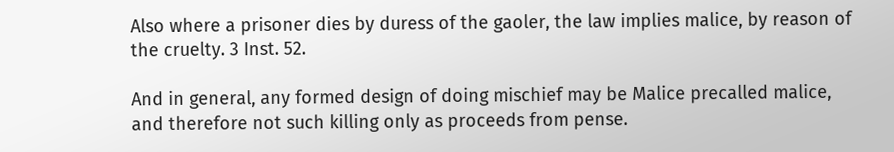Also where a prisoner dies by duress of the gaoler, the law implies malice, by reason of the cruelty. 3 Inst. 52.

And in general, any formed design of doing mischief may be Malice precalled malice, and therefore not such killing only as proceeds from pense.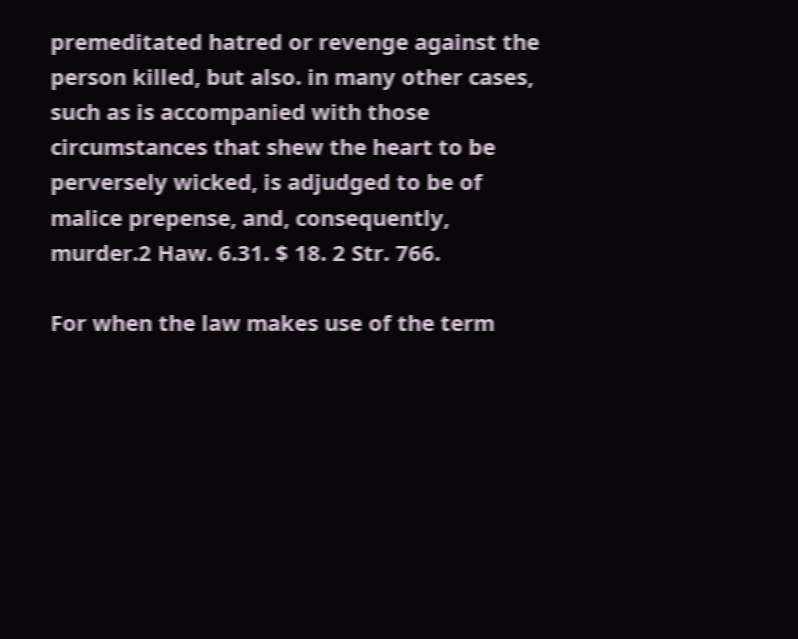premeditated hatred or revenge against the person killed, but also. in many other cases, such as is accompanied with those circumstances that shew the heart to be perversely wicked, is adjudged to be of malice prepense, and, consequently, murder.2 Haw. 6.31. $ 18. 2 Str. 766.

For when the law makes use of the term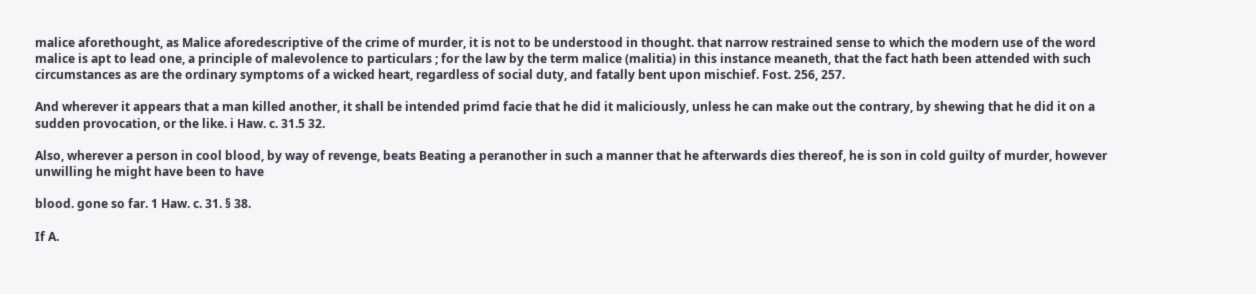malice aforethought, as Malice aforedescriptive of the crime of murder, it is not to be understood in thought. that narrow restrained sense to which the modern use of the word malice is apt to lead one, a principle of malevolence to particulars ; for the law by the term malice (malitia) in this instance meaneth, that the fact hath been attended with such circumstances as are the ordinary symptoms of a wicked heart, regardless of social duty, and fatally bent upon mischief. Fost. 256, 257.

And wherever it appears that a man killed another, it shall be intended primd facie that he did it maliciously, unless he can make out the contrary, by shewing that he did it on a sudden provocation, or the like. i Haw. c. 31.5 32.

Also, wherever a person in cool blood, by way of revenge, beats Beating a peranother in such a manner that he afterwards dies thereof, he is son in cold guilty of murder, however unwilling he might have been to have

blood. gone so far. 1 Haw. c. 31. § 38.

If A.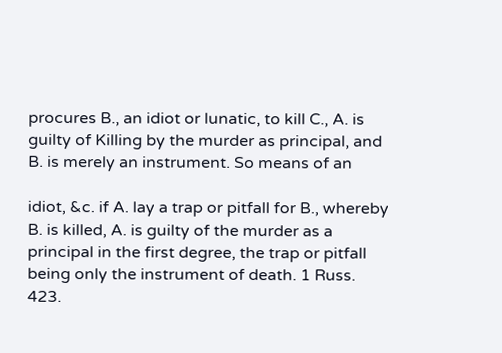procures B., an idiot or lunatic, to kill C., A. is guilty of Killing by the murder as principal, and B. is merely an instrument. So means of an

idiot, &c. if A. lay a trap or pitfall for B., whereby B. is killed, A. is guilty of the murder as a principal in the first degree, the trap or pitfall being only the instrument of death. 1 Russ. 423.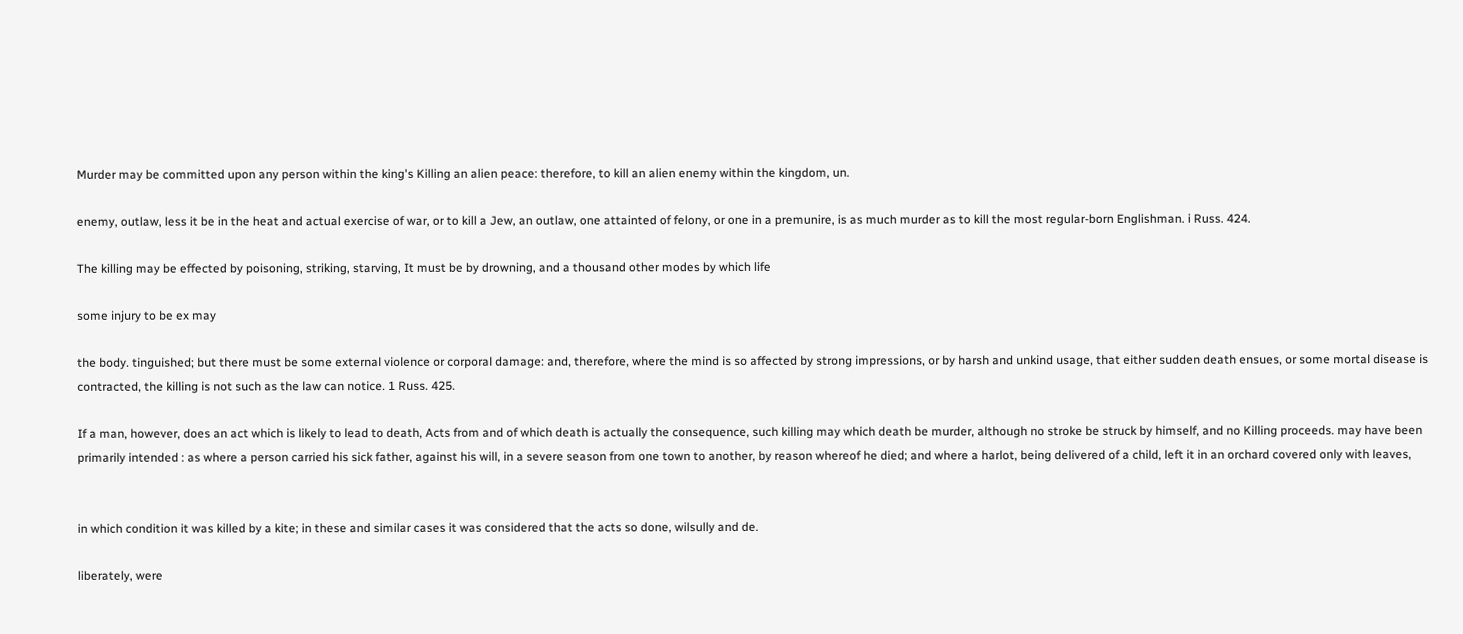Murder may be committed upon any person within the king's Killing an alien peace: therefore, to kill an alien enemy within the kingdom, un.

enemy, outlaw, less it be in the heat and actual exercise of war, or to kill a Jew, an outlaw, one attainted of felony, or one in a premunire, is as much murder as to kill the most regular-born Englishman. i Russ. 424.

The killing may be effected by poisoning, striking, starving, It must be by drowning, and a thousand other modes by which life

some injury to be ex may

the body. tinguished; but there must be some external violence or corporal damage: and, therefore, where the mind is so affected by strong impressions, or by harsh and unkind usage, that either sudden death ensues, or some mortal disease is contracted, the killing is not such as the law can notice. 1 Russ. 425.

If a man, however, does an act which is likely to lead to death, Acts from and of which death is actually the consequence, such killing may which death be murder, although no stroke be struck by himself, and no Killing proceeds. may have been primarily intended : as where a person carried his sick father, against his will, in a severe season from one town to another, by reason whereof he died; and where a harlot, being delivered of a child, left it in an orchard covered only with leaves,


in which condition it was killed by a kite; in these and similar cases it was considered that the acts so done, wilsully and de.

liberately, were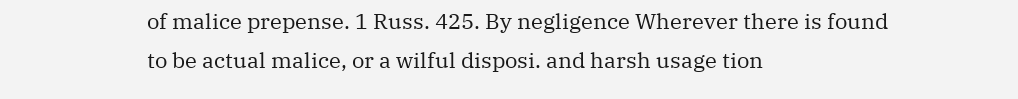of malice prepense. 1 Russ. 425. By negligence Wherever there is found to be actual malice, or a wilful disposi. and harsh usage tion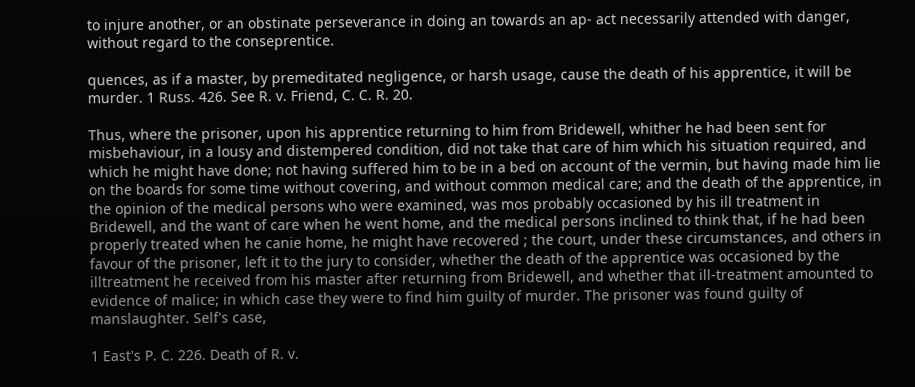to injure another, or an obstinate perseverance in doing an towards an ap- act necessarily attended with danger, without regard to the conseprentice.

quences, as if a master, by premeditated negligence, or harsh usage, cause the death of his apprentice, it will be murder. 1 Russ. 426. See R. v. Friend, C. C. R. 20.

Thus, where the prisoner, upon his apprentice returning to him from Bridewell, whither he had been sent for misbehaviour, in a lousy and distempered condition, did not take that care of him which his situation required, and which he might have done; not having suffered him to be in a bed on account of the vermin, but having made him lie on the boards for some time without covering, and without common medical care; and the death of the apprentice, in the opinion of the medical persons who were examined, was mos probably occasioned by his ill treatment in Bridewell, and the want of care when he went home, and the medical persons inclined to think that, if he had been properly treated when he canie home, he might have recovered ; the court, under these circumstances, and others in favour of the prisoner, left it to the jury to consider, whether the death of the apprentice was occasioned by the illtreatment he received from his master after returning from Bridewell, and whether that ill-treatment amounted to evidence of malice; in which case they were to find him guilty of murder. The prisoner was found guilty of manslaughter. Self's case,

1 East's P. C. 226. Death of R. v.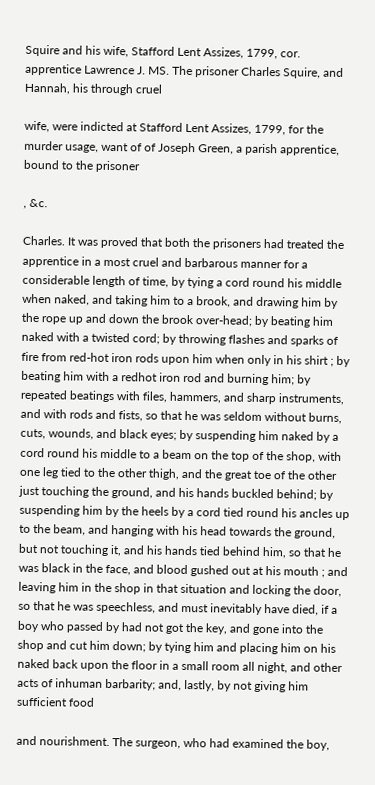Squire and his wife, Stafford Lent Assizes, 1799, cor. apprentice Lawrence J. MS. The prisoner Charles Squire, and Hannah, his through cruel

wife, were indicted at Stafford Lent Assizes, 1799, for the murder usage, want of of Joseph Green, a parish apprentice, bound to the prisoner

, &c.

Charles. It was proved that both the prisoners had treated the apprentice in a most cruel and barbarous manner for a considerable length of time, by tying a cord round his middle when naked, and taking him to a brook, and drawing him by the rope up and down the brook over-head; by beating him naked with a twisted cord; by throwing flashes and sparks of fire from red-hot iron rods upon him when only in his shirt ; by beating him with a redhot iron rod and burning him; by repeated beatings with files, hammers, and sharp instruments, and with rods and fists, so that he was seldom without burns, cuts, wounds, and black eyes; by suspending him naked by a cord round his middle to a beam on the top of the shop, with one leg tied to the other thigh, and the great toe of the other just touching the ground, and his hands buckled behind; by suspending him by the heels by a cord tied round his ancles up to the beam, and hanging with his head towards the ground, but not touching it, and his hands tied behind him, so that he was black in the face, and blood gushed out at his mouth ; and leaving him in the shop in that situation and locking the door, so that he was speechless, and must inevitably have died, if a boy who passed by had not got the key, and gone into the shop and cut him down; by tying him and placing him on his naked back upon the floor in a small room all night, and other acts of inhuman barbarity; and, lastly, by not giving him sufficient food

and nourishment. The surgeon, who had examined the boy,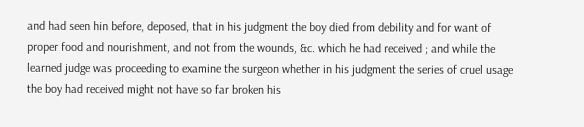and had seen hin before, deposed, that in his judgment the boy died from debility and for want of proper food and nourishment, and not from the wounds, &c. which he had received ; and while the learned judge was proceeding to examine the surgeon whether in his judgment the series of cruel usage the boy had received might not have so far broken his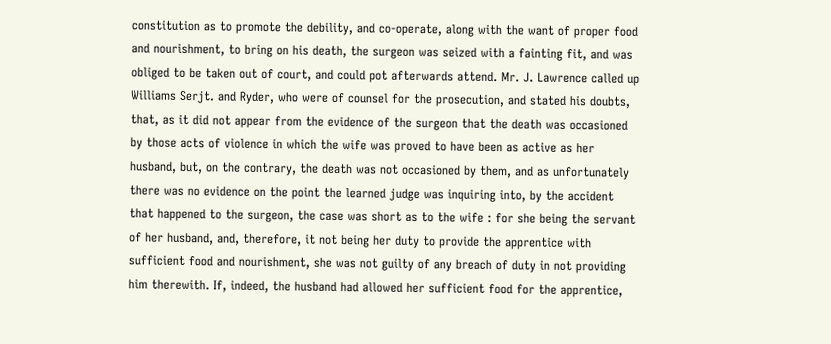constitution as to promote the debility, and co-operate, along with the want of proper food and nourishment, to bring on his death, the surgeon was seized with a fainting fit, and was obliged to be taken out of court, and could pot afterwards attend. Mr. J. Lawrence called up Williams Serjt. and Ryder, who were of counsel for the prosecution, and stated his doubts, that, as it did not appear from the evidence of the surgeon that the death was occasioned by those acts of violence in which the wife was proved to have been as active as her husband, but, on the contrary, the death was not occasioned by them, and as unfortunately there was no evidence on the point the learned judge was inquiring into, by the accident that happened to the surgeon, the case was short as to the wife : for she being the servant of her husband, and, therefore, it not being her duty to provide the apprentice with sufficient food and nourishment, she was not guilty of any breach of duty in not providing him therewith. If, indeed, the husband had allowed her sufficient food for the apprentice,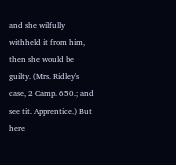and she wilfully withheld it from him, then she would be guilty. (Mrs. Ridley's case, 2 Camp. 650.; and see tit. Apprentice.) But here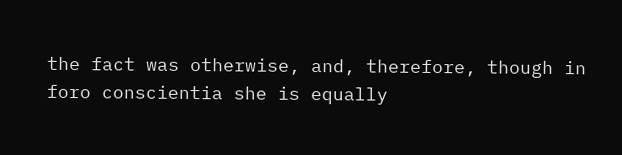the fact was otherwise, and, therefore, though in foro conscientia she is equally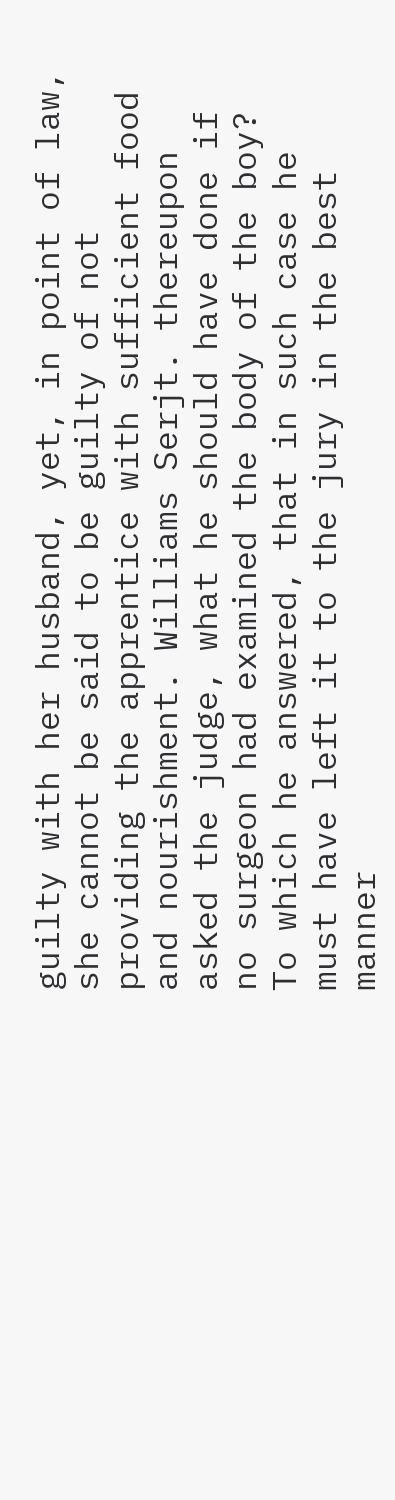guilty with her husband, yet, in point of law, she cannot be said to be guilty of not providing the apprentice with sufficient food and nourishment. Williams Serjt. thereupon asked the judge, what he should have done if no surgeon had examined the body of the boy? To which he answered, that in such case he must have left it to the jury in the best manner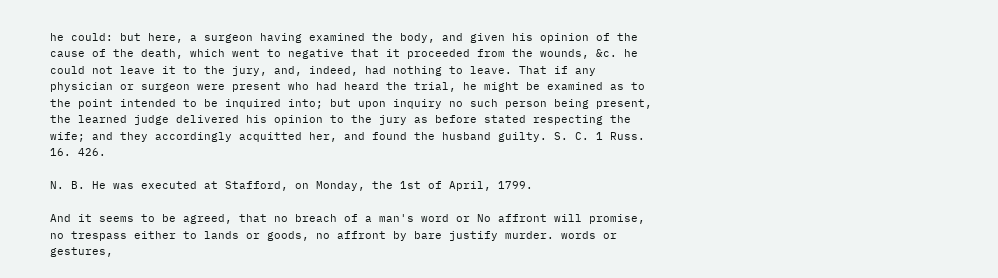he could: but here, a surgeon having examined the body, and given his opinion of the cause of the death, which went to negative that it proceeded from the wounds, &c. he could not leave it to the jury, and, indeed, had nothing to leave. That if any physician or surgeon were present who had heard the trial, he might be examined as to the point intended to be inquired into; but upon inquiry no such person being present, the learned judge delivered his opinion to the jury as before stated respecting the wife; and they accordingly acquitted her, and found the husband guilty. S. C. 1 Russ. 16. 426.

N. B. He was executed at Stafford, on Monday, the 1st of April, 1799.

And it seems to be agreed, that no breach of a man's word or No affront will promise, no trespass either to lands or goods, no affront by bare justify murder. words or gestures,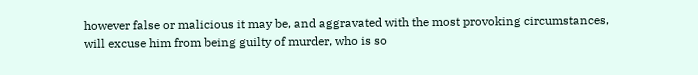however false or malicious it may be, and aggravated with the most provoking circumstances, will excuse him from being guilty of murder, who is so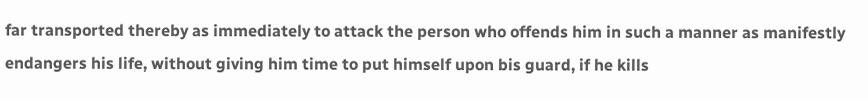far transported thereby as immediately to attack the person who offends him in such a manner as manifestly endangers his life, without giving him time to put himself upon bis guard, if he kills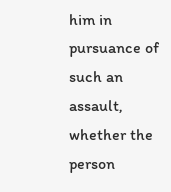him in pursuance of such an assault, whether the person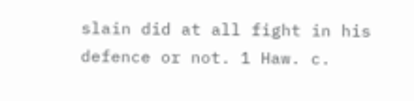slain did at all fight in his defence or not. 1 Haw. c.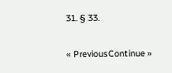31. § 33.

« PreviousContinue »